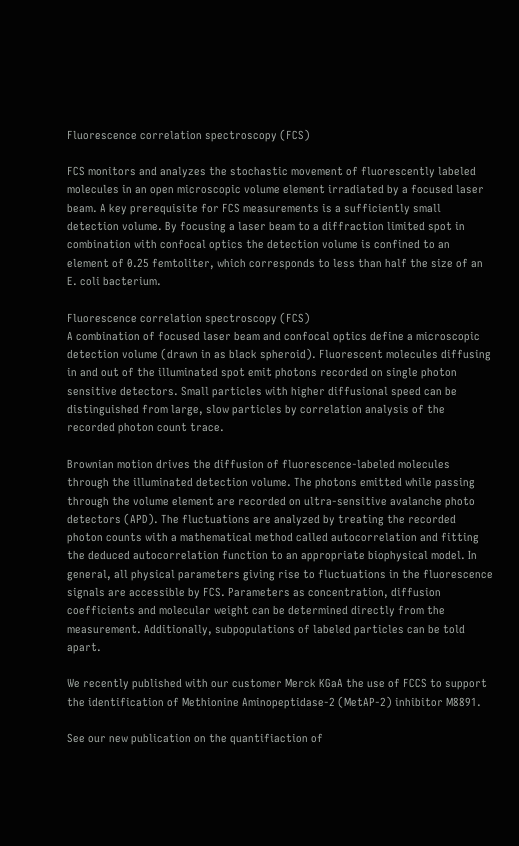Fluorescence correlation spectroscopy (FCS)

FCS monitors and analyzes the stochastic movement of fluorescently labeled molecules in an open microscopic volume element irradiated by a focused laser beam. A key prerequisite for FCS measurements is a sufficiently small detection volume. By focusing a laser beam to a diffraction limited spot in combination with confocal optics the detection volume is confined to an element of 0.25 femtoliter, which corresponds to less than half the size of an E. coli bacterium.

Fluorescence correlation spectroscopy (FCS)
A combination of focused laser beam and confocal optics define a microscopic detection volume (drawn in as black spheroid). Fluorescent molecules diffusing in and out of the illuminated spot emit photons recorded on single photon sensitive detectors. Small particles with higher diffusional speed can be distinguished from large, slow particles by correlation analysis of the recorded photon count trace.

Brownian motion drives the diffusion of fluorescence-labeled molecules through the illuminated detection volume. The photons emitted while passing through the volume element are recorded on ultra-sensitive avalanche photo detectors (APD). The fluctuations are analyzed by treating the recorded photon counts with a mathematical method called autocorrelation and fitting the deduced autocorrelation function to an appropriate biophysical model. In general, all physical parameters giving rise to fluctuations in the fluorescence signals are accessible by FCS. Parameters as concentration, diffusion coefficients and molecular weight can be determined directly from the measurement. Additionally, subpopulations of labeled particles can be told apart.

We recently published with our customer Merck KGaA the use of FCCS to support the identification of Methionine Aminopeptidase-2 (MetAP-2) inhibitor M8891.

See our new publication on the quantifiaction of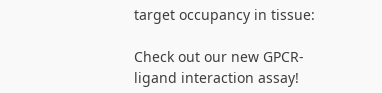target occupancy in tissue:

Check out our new GPCR-ligand interaction assay!